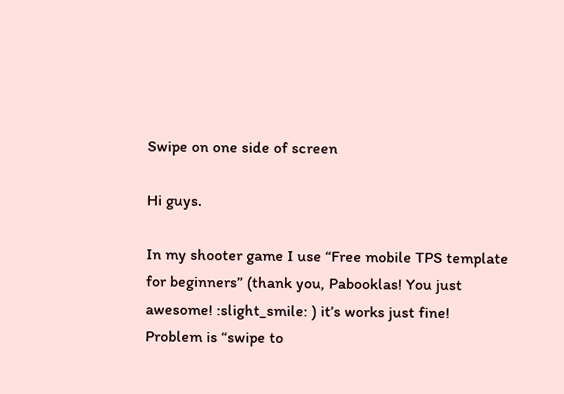Swipe on one side of screen

Hi guys.

In my shooter game I use “Free mobile TPS template for beginners” (thank you, Pabooklas! You just awesome! :slight_smile: ) it’s works just fine!
Problem is “swipe to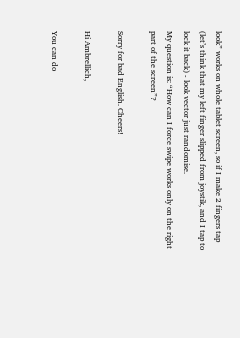look” works on whole tablet screen, so if I make 2 fingers tap (let’s think that my left finger slipped from joystik, and I tap to lock it back) - look vector just randomise.
My question is: “How can I force swipe works only on the right part of the screen”?

Sorry for bad English. Cheers!

Hi Ambrellich,

You can do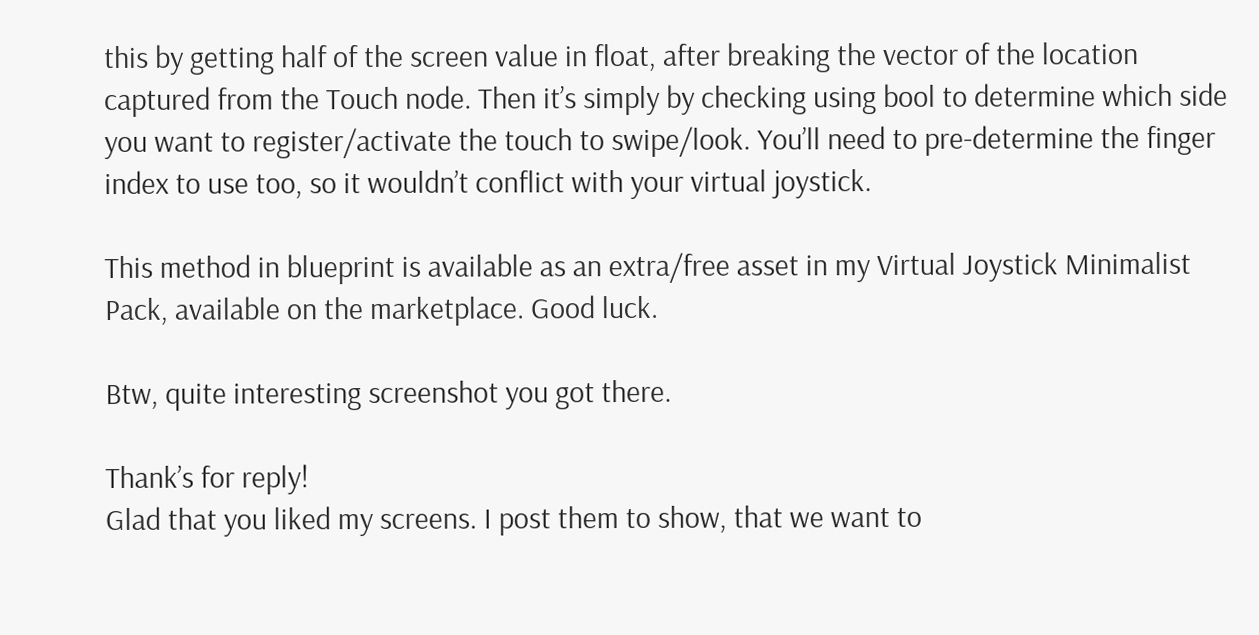this by getting half of the screen value in float, after breaking the vector of the location captured from the Touch node. Then it’s simply by checking using bool to determine which side you want to register/activate the touch to swipe/look. You’ll need to pre-determine the finger index to use too, so it wouldn’t conflict with your virtual joystick.

This method in blueprint is available as an extra/free asset in my Virtual Joystick Minimalist Pack, available on the marketplace. Good luck.

Btw, quite interesting screenshot you got there.

Thank’s for reply!
Glad that you liked my screens. I post them to show, that we want to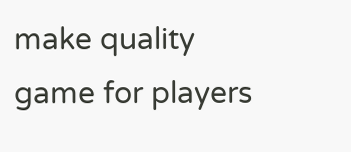make quality game for players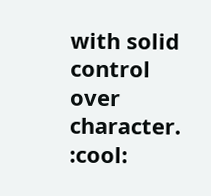with solid control over character. :cool: